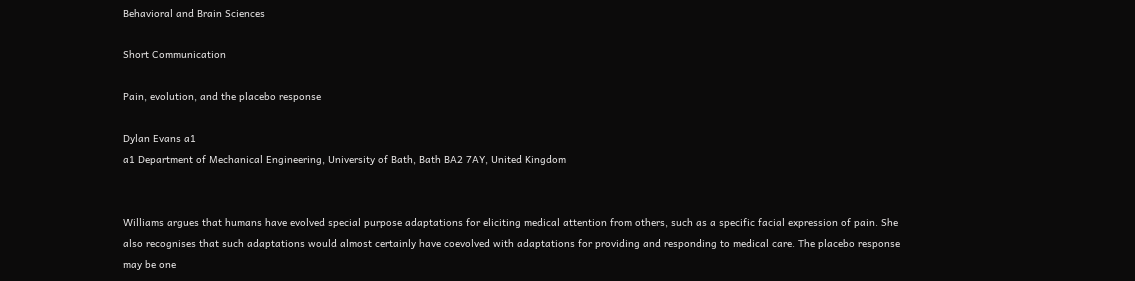Behavioral and Brain Sciences

Short Communication

Pain, evolution, and the placebo response

Dylan Evans a1
a1 Department of Mechanical Engineering, University of Bath, Bath BA2 7AY, United Kingdom


Williams argues that humans have evolved special purpose adaptations for eliciting medical attention from others, such as a specific facial expression of pain. She also recognises that such adaptations would almost certainly have coevolved with adaptations for providing and responding to medical care. The placebo response may be one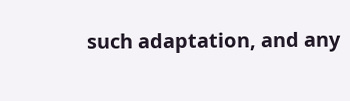such adaptation, and any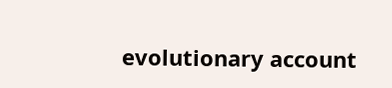evolutionary account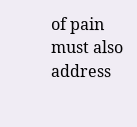of pain must also address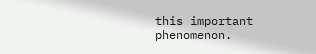this important phenomenon.